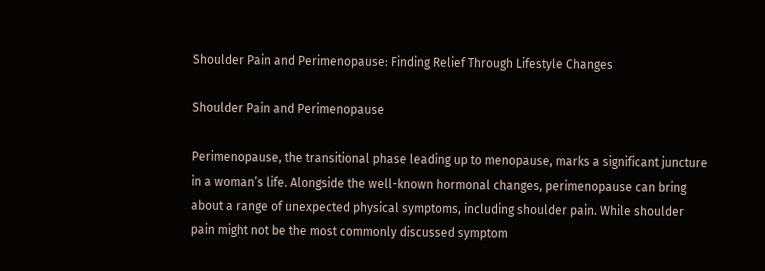Shoulder Pain and Perimenopause: Finding Relief Through Lifestyle Changes

Shoulder Pain and Perimenopause

Perimenopause, the transitional phase leading up to menopause, marks a significant juncture in a woman’s life. Alongside the well-known hormonal changes, perimenopause can bring about a range of unexpected physical symptoms, including shoulder pain. While shoulder pain might not be the most commonly discussed symptom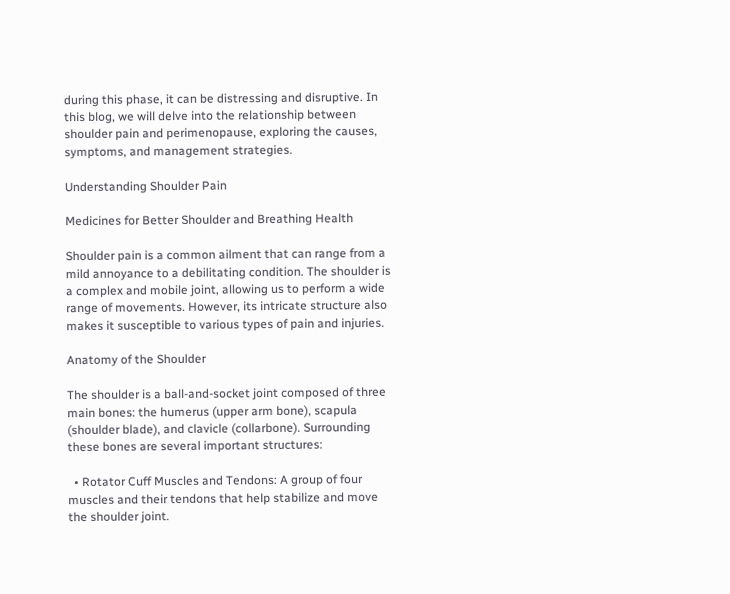during this phase, it can be distressing and disruptive. In this blog, we will delve into the relationship between shoulder pain and perimenopause, exploring the causes, symptoms, and management strategies.

Understanding Shoulder Pain

Medicines for Better Shoulder and Breathing Health

Shoulder pain is a common ailment that can range from a mild annoyance to a debilitating condition. The shoulder is a complex and mobile joint, allowing us to perform a wide range of movements. However, its intricate structure also makes it susceptible to various types of pain and injuries.

Anatomy of the Shoulder

The shoulder is a ball-and-socket joint composed of three main bones: the humerus (upper arm bone), scapula (shoulder blade), and clavicle (collarbone). Surrounding these bones are several important structures:

  • Rotator Cuff Muscles and Tendons: A group of four muscles and their tendons that help stabilize and move the shoulder joint.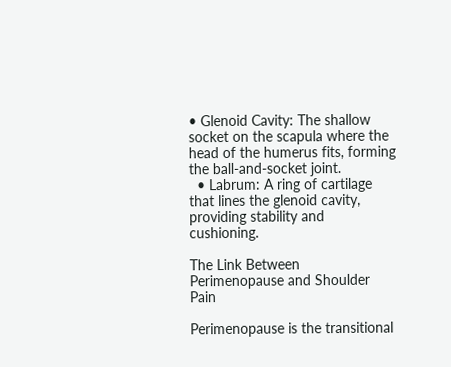• Glenoid Cavity: The shallow socket on the scapula where the head of the humerus fits, forming the ball-and-socket joint.
  • Labrum: A ring of cartilage that lines the glenoid cavity, providing stability and cushioning.

The Link Between Perimenopause and Shoulder Pain

Perimenopause is the transitional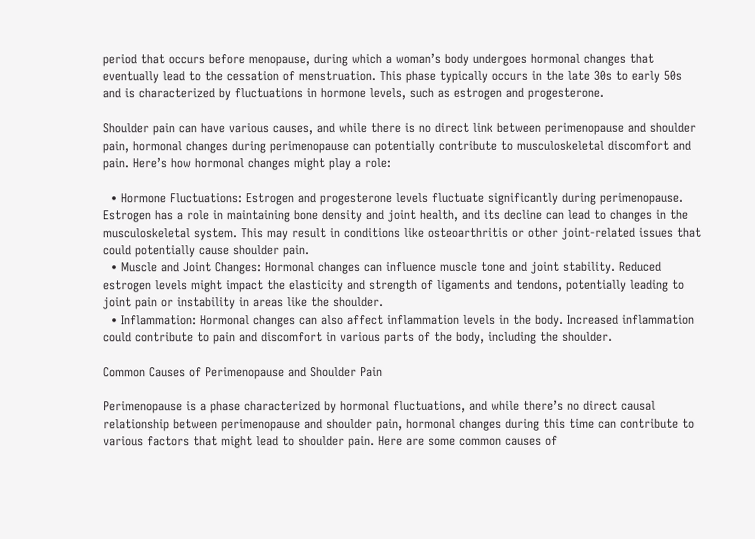period that occurs before menopause, during which a woman’s body undergoes hormonal changes that eventually lead to the cessation of menstruation. This phase typically occurs in the late 30s to early 50s and is characterized by fluctuations in hormone levels, such as estrogen and progesterone.

Shoulder pain can have various causes, and while there is no direct link between perimenopause and shoulder pain, hormonal changes during perimenopause can potentially contribute to musculoskeletal discomfort and pain. Here’s how hormonal changes might play a role:

  • Hormone Fluctuations: Estrogen and progesterone levels fluctuate significantly during perimenopause. Estrogen has a role in maintaining bone density and joint health, and its decline can lead to changes in the musculoskeletal system. This may result in conditions like osteoarthritis or other joint-related issues that could potentially cause shoulder pain.
  • Muscle and Joint Changes: Hormonal changes can influence muscle tone and joint stability. Reduced estrogen levels might impact the elasticity and strength of ligaments and tendons, potentially leading to joint pain or instability in areas like the shoulder.
  • Inflammation: Hormonal changes can also affect inflammation levels in the body. Increased inflammation could contribute to pain and discomfort in various parts of the body, including the shoulder.

Common Causes of Perimenopause and Shoulder Pain

Perimenopause is a phase characterized by hormonal fluctuations, and while there’s no direct causal relationship between perimenopause and shoulder pain, hormonal changes during this time can contribute to various factors that might lead to shoulder pain. Here are some common causes of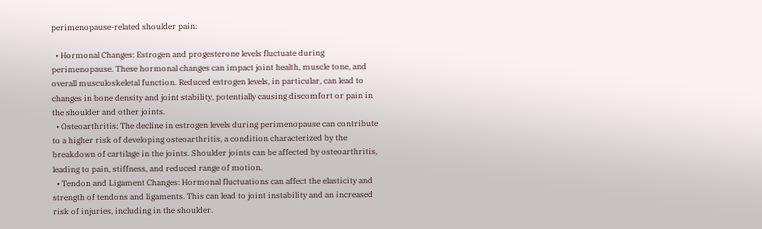perimenopause-related shoulder pain:

  • Hormonal Changes: Estrogen and progesterone levels fluctuate during perimenopause. These hormonal changes can impact joint health, muscle tone, and overall musculoskeletal function. Reduced estrogen levels, in particular, can lead to changes in bone density and joint stability, potentially causing discomfort or pain in the shoulder and other joints.
  • Osteoarthritis: The decline in estrogen levels during perimenopause can contribute to a higher risk of developing osteoarthritis, a condition characterized by the breakdown of cartilage in the joints. Shoulder joints can be affected by osteoarthritis, leading to pain, stiffness, and reduced range of motion.
  • Tendon and Ligament Changes: Hormonal fluctuations can affect the elasticity and strength of tendons and ligaments. This can lead to joint instability and an increased risk of injuries, including in the shoulder.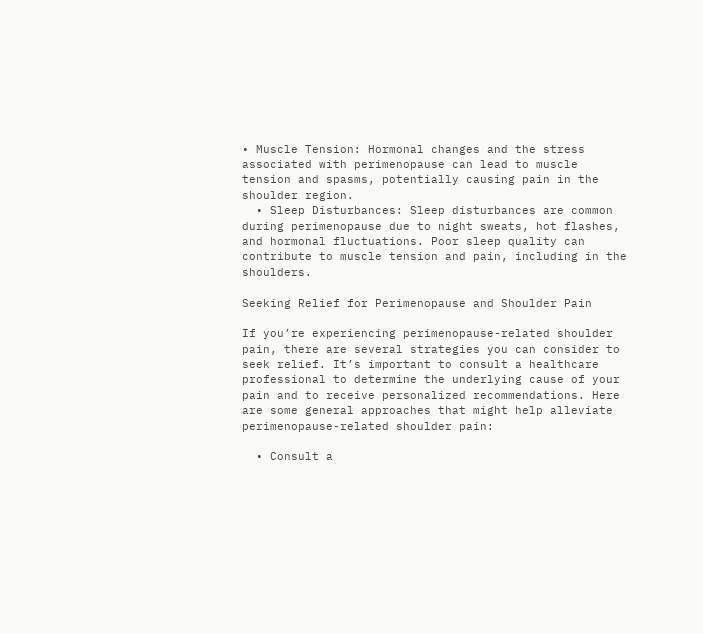• Muscle Tension: Hormonal changes and the stress associated with perimenopause can lead to muscle tension and spasms, potentially causing pain in the shoulder region.
  • Sleep Disturbances: Sleep disturbances are common during perimenopause due to night sweats, hot flashes, and hormonal fluctuations. Poor sleep quality can contribute to muscle tension and pain, including in the shoulders.

Seeking Relief for Perimenopause and Shoulder Pain

If you’re experiencing perimenopause-related shoulder pain, there are several strategies you can consider to seek relief. It’s important to consult a healthcare professional to determine the underlying cause of your pain and to receive personalized recommendations. Here are some general approaches that might help alleviate perimenopause-related shoulder pain:

  • Consult a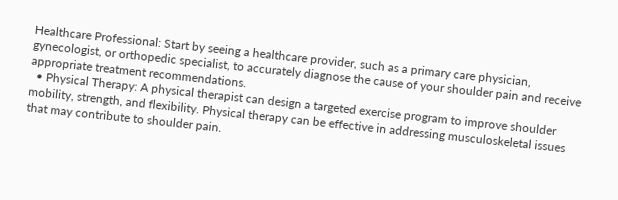Healthcare Professional: Start by seeing a healthcare provider, such as a primary care physician, gynecologist, or orthopedic specialist, to accurately diagnose the cause of your shoulder pain and receive appropriate treatment recommendations.
  • Physical Therapy: A physical therapist can design a targeted exercise program to improve shoulder mobility, strength, and flexibility. Physical therapy can be effective in addressing musculoskeletal issues that may contribute to shoulder pain.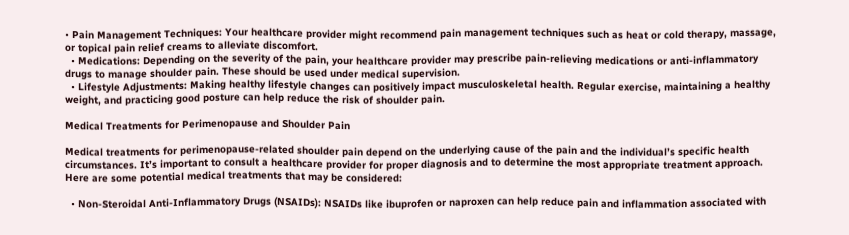• Pain Management Techniques: Your healthcare provider might recommend pain management techniques such as heat or cold therapy, massage, or topical pain relief creams to alleviate discomfort.
  • Medications: Depending on the severity of the pain, your healthcare provider may prescribe pain-relieving medications or anti-inflammatory drugs to manage shoulder pain. These should be used under medical supervision.
  • Lifestyle Adjustments: Making healthy lifestyle changes can positively impact musculoskeletal health. Regular exercise, maintaining a healthy weight, and practicing good posture can help reduce the risk of shoulder pain.

Medical Treatments for Perimenopause and Shoulder Pain

Medical treatments for perimenopause-related shoulder pain depend on the underlying cause of the pain and the individual’s specific health circumstances. It’s important to consult a healthcare provider for proper diagnosis and to determine the most appropriate treatment approach. Here are some potential medical treatments that may be considered:

  • Non-Steroidal Anti-Inflammatory Drugs (NSAIDs): NSAIDs like ibuprofen or naproxen can help reduce pain and inflammation associated with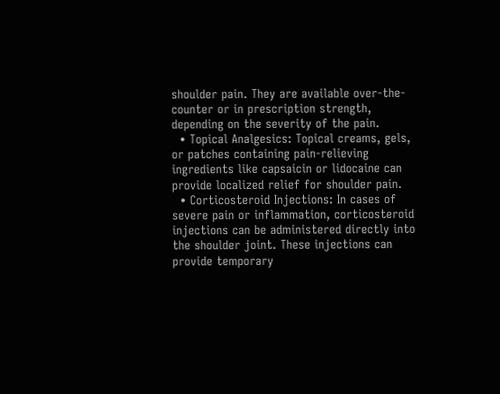shoulder pain. They are available over-the-counter or in prescription strength, depending on the severity of the pain.
  • Topical Analgesics: Topical creams, gels, or patches containing pain-relieving ingredients like capsaicin or lidocaine can provide localized relief for shoulder pain.
  • Corticosteroid Injections: In cases of severe pain or inflammation, corticosteroid injections can be administered directly into the shoulder joint. These injections can provide temporary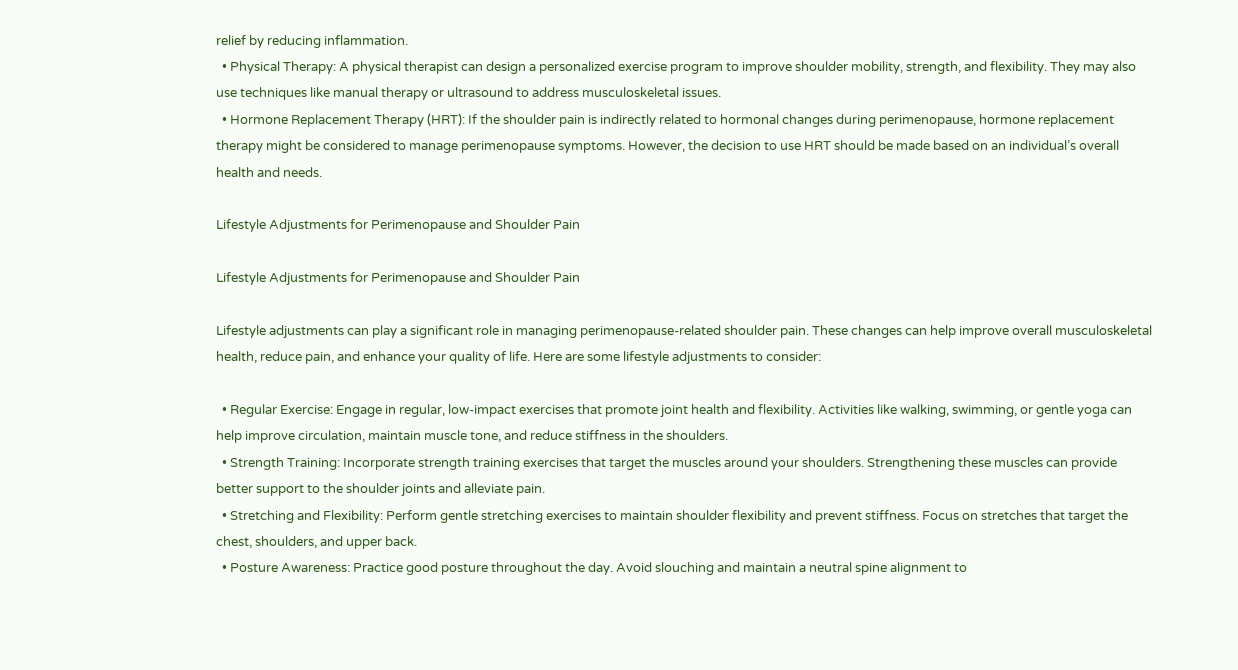relief by reducing inflammation.
  • Physical Therapy: A physical therapist can design a personalized exercise program to improve shoulder mobility, strength, and flexibility. They may also use techniques like manual therapy or ultrasound to address musculoskeletal issues.
  • Hormone Replacement Therapy (HRT): If the shoulder pain is indirectly related to hormonal changes during perimenopause, hormone replacement therapy might be considered to manage perimenopause symptoms. However, the decision to use HRT should be made based on an individual’s overall health and needs.

Lifestyle Adjustments for Perimenopause and Shoulder Pain

Lifestyle Adjustments for Perimenopause and Shoulder Pain

Lifestyle adjustments can play a significant role in managing perimenopause-related shoulder pain. These changes can help improve overall musculoskeletal health, reduce pain, and enhance your quality of life. Here are some lifestyle adjustments to consider:

  • Regular Exercise: Engage in regular, low-impact exercises that promote joint health and flexibility. Activities like walking, swimming, or gentle yoga can help improve circulation, maintain muscle tone, and reduce stiffness in the shoulders.
  • Strength Training: Incorporate strength training exercises that target the muscles around your shoulders. Strengthening these muscles can provide better support to the shoulder joints and alleviate pain.
  • Stretching and Flexibility: Perform gentle stretching exercises to maintain shoulder flexibility and prevent stiffness. Focus on stretches that target the chest, shoulders, and upper back.
  • Posture Awareness: Practice good posture throughout the day. Avoid slouching and maintain a neutral spine alignment to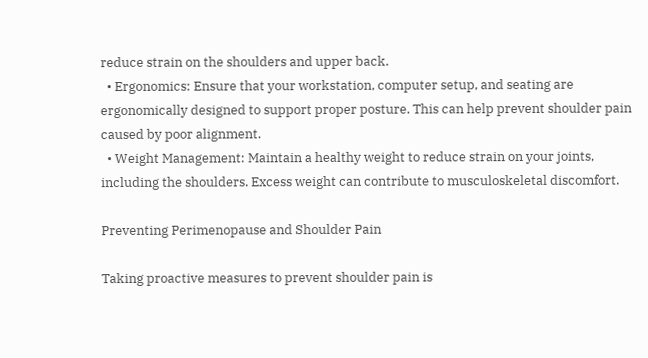reduce strain on the shoulders and upper back.
  • Ergonomics: Ensure that your workstation, computer setup, and seating are ergonomically designed to support proper posture. This can help prevent shoulder pain caused by poor alignment.
  • Weight Management: Maintain a healthy weight to reduce strain on your joints, including the shoulders. Excess weight can contribute to musculoskeletal discomfort.

Preventing Perimenopause and Shoulder Pain

Taking proactive measures to prevent shoulder pain is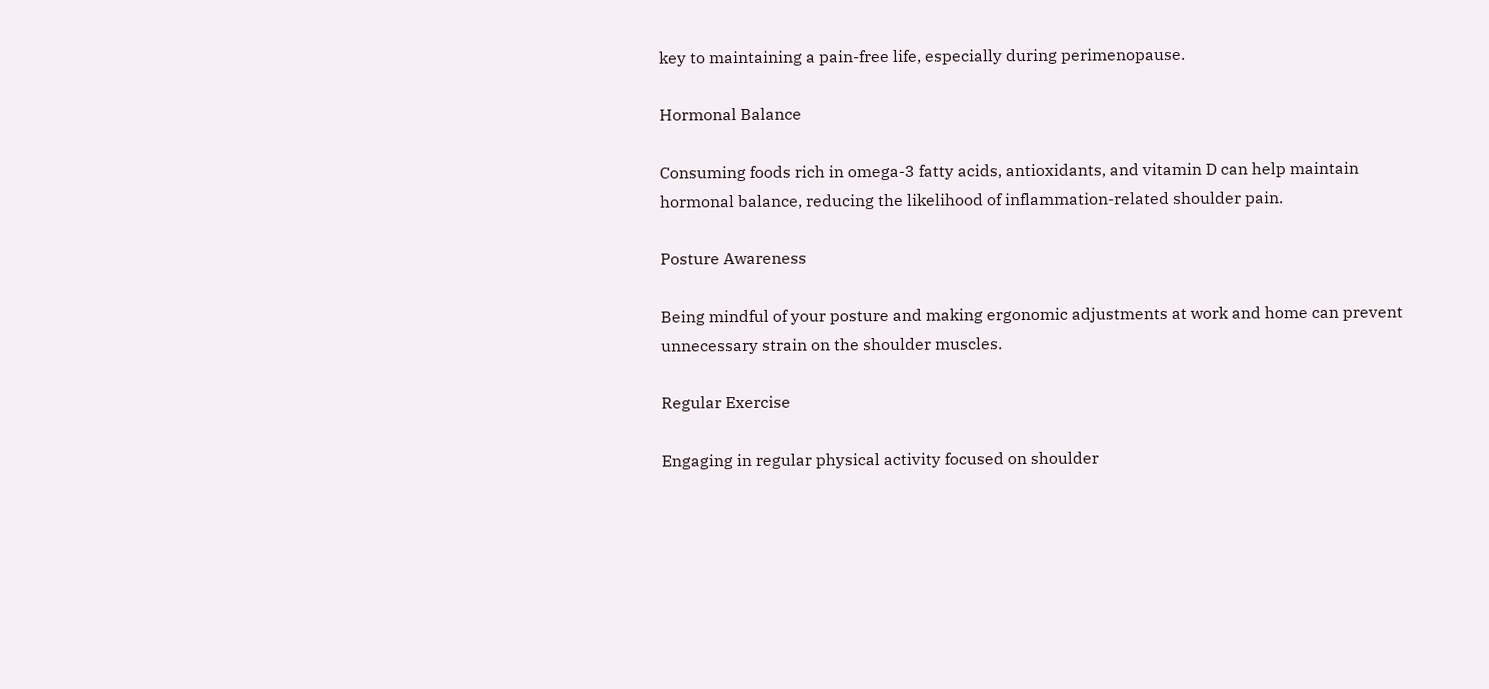key to maintaining a pain-free life, especially during perimenopause.

Hormonal Balance

Consuming foods rich in omega-3 fatty acids, antioxidants, and vitamin D can help maintain hormonal balance, reducing the likelihood of inflammation-related shoulder pain.

Posture Awareness

Being mindful of your posture and making ergonomic adjustments at work and home can prevent unnecessary strain on the shoulder muscles.

Regular Exercise

Engaging in regular physical activity focused on shoulder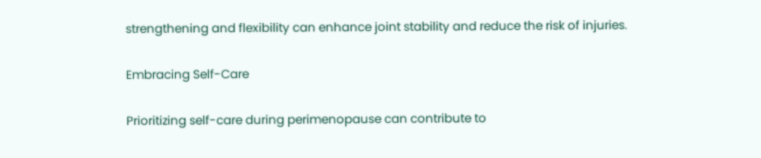strengthening and flexibility can enhance joint stability and reduce the risk of injuries.

Embracing Self-Care

Prioritizing self-care during perimenopause can contribute to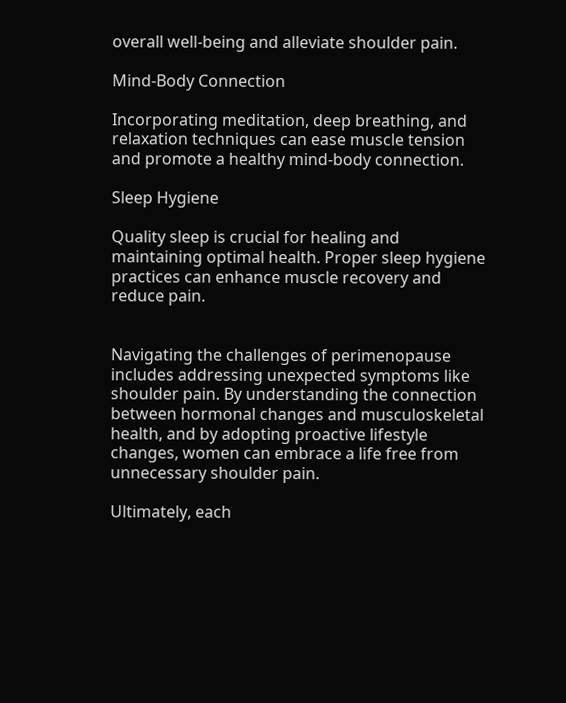overall well-being and alleviate shoulder pain.

Mind-Body Connection

Incorporating meditation, deep breathing, and relaxation techniques can ease muscle tension and promote a healthy mind-body connection.

Sleep Hygiene

Quality sleep is crucial for healing and maintaining optimal health. Proper sleep hygiene practices can enhance muscle recovery and reduce pain.


Navigating the challenges of perimenopause includes addressing unexpected symptoms like shoulder pain. By understanding the connection between hormonal changes and musculoskeletal health, and by adopting proactive lifestyle changes, women can embrace a life free from unnecessary shoulder pain.

Ultimately, each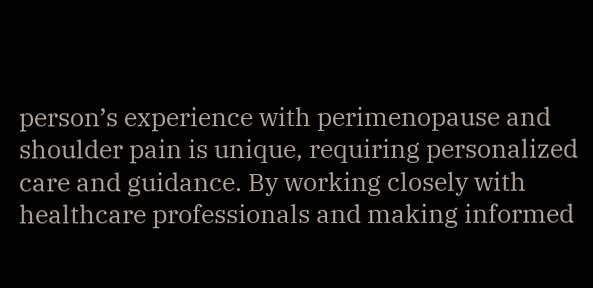person’s experience with perimenopause and shoulder pain is unique, requiring personalized care and guidance. By working closely with healthcare professionals and making informed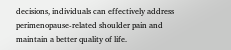decisions, individuals can effectively address perimenopause-related shoulder pain and maintain a better quality of life.